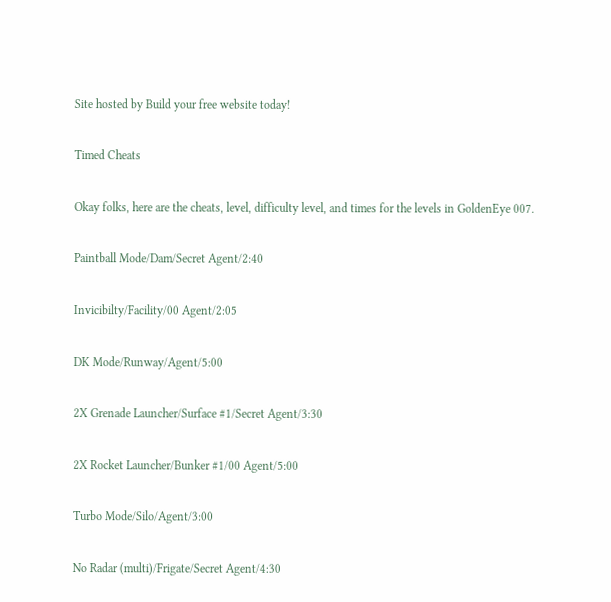Site hosted by Build your free website today!

Timed Cheats

Okay folks, here are the cheats, level, difficulty level, and times for the levels in GoldenEye 007.

Paintball Mode/Dam/Secret Agent/2:40

Invicibilty/Facility/00 Agent/2:05

DK Mode/Runway/Agent/5:00

2X Grenade Launcher/Surface #1/Secret Agent/3:30

2X Rocket Launcher/Bunker #1/00 Agent/5:00

Turbo Mode/Silo/Agent/3:00

No Radar (multi)/Frigate/Secret Agent/4:30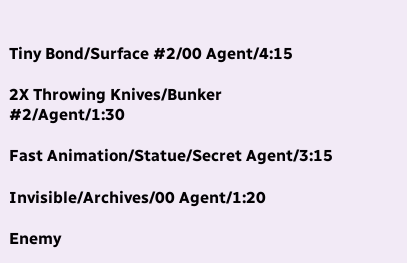Tiny Bond/Surface #2/00 Agent/4:15

2X Throwing Knives/Bunker #2/Agent/1:30

Fast Animation/Statue/Secret Agent/3:15

Invisible/Archives/00 Agent/1:20

Enemy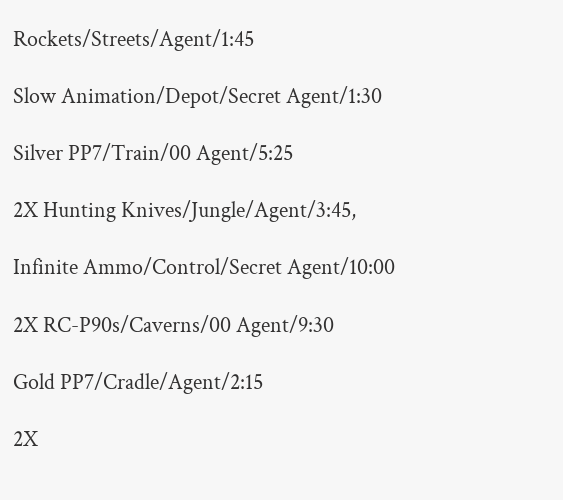Rockets/Streets/Agent/1:45

Slow Animation/Depot/Secret Agent/1:30

Silver PP7/Train/00 Agent/5:25

2X Hunting Knives/Jungle/Agent/3:45,

Infinite Ammo/Control/Secret Agent/10:00

2X RC-P90s/Caverns/00 Agent/9:30

Gold PP7/Cradle/Agent/2:15

2X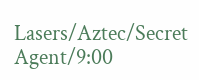Lasers/Aztec/Secret Agent/9:00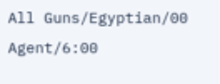All Guns/Egyptian/00 Agent/6:00